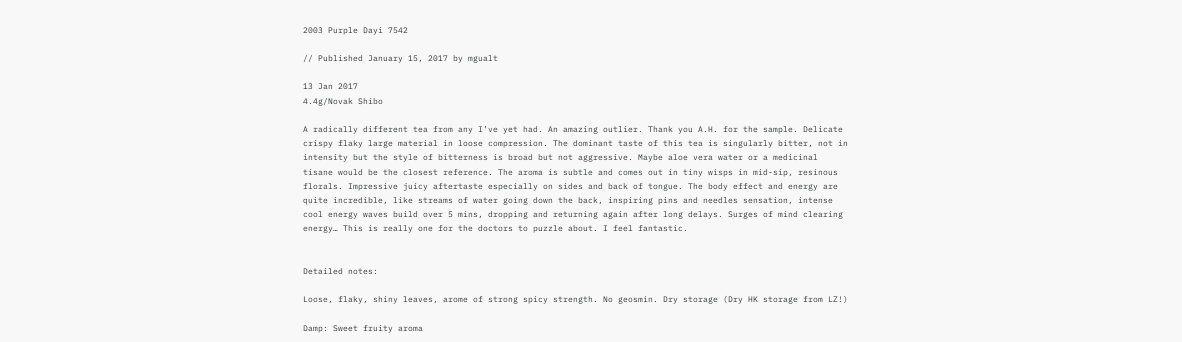2003 Purple Dayi 7542

// Published January 15, 2017 by mgualt

13 Jan 2017
4.4g/Novak Shibo

A radically different tea from any I’ve yet had. An amazing outlier. Thank you A.H. for the sample. Delicate crispy flaky large material in loose compression. The dominant taste of this tea is singularly bitter, not in intensity but the style of bitterness is broad but not aggressive. Maybe aloe vera water or a medicinal tisane would be the closest reference. The aroma is subtle and comes out in tiny wisps in mid-sip, resinous florals. Impressive juicy aftertaste especially on sides and back of tongue. The body effect and energy are quite incredible, like streams of water going down the back, inspiring pins and needles sensation, intense cool energy waves build over 5 mins, dropping and returning again after long delays. Surges of mind clearing energy… This is really one for the doctors to puzzle about. I feel fantastic.


Detailed notes:

Loose, flaky, shiny leaves, arome of strong spicy strength. No geosmin. Dry storage (Dry HK storage from LZ!)

Damp: Sweet fruity aroma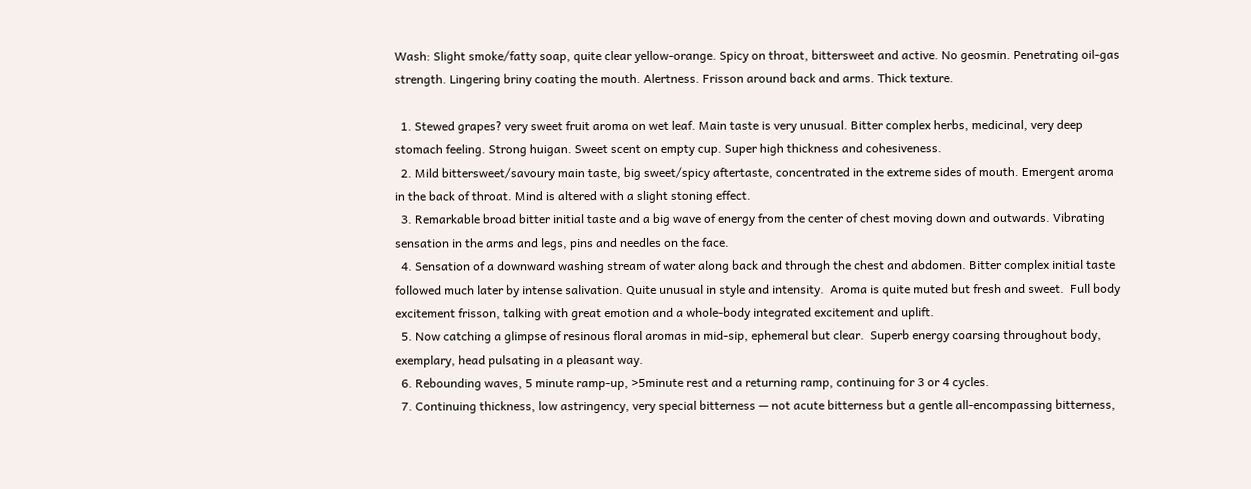Wash: Slight smoke/fatty soap, quite clear yellow-orange. Spicy on throat, bittersweet and active. No geosmin. Penetrating oil-gas strength. Lingering briny coating the mouth. Alertness. Frisson around back and arms. Thick texture.

  1. Stewed grapes? very sweet fruit aroma on wet leaf. Main taste is very unusual. Bitter complex herbs, medicinal, very deep stomach feeling. Strong huigan. Sweet scent on empty cup. Super high thickness and cohesiveness.
  2. Mild bittersweet/savoury main taste, big sweet/spicy aftertaste, concentrated in the extreme sides of mouth. Emergent aroma in the back of throat. Mind is altered with a slight stoning effect.
  3. Remarkable broad bitter initial taste and a big wave of energy from the center of chest moving down and outwards. Vibrating sensation in the arms and legs, pins and needles on the face.
  4. Sensation of a downward washing stream of water along back and through the chest and abdomen. Bitter complex initial taste followed much later by intense salivation. Quite unusual in style and intensity.  Aroma is quite muted but fresh and sweet.  Full body excitement frisson, talking with great emotion and a whole-body integrated excitement and uplift.
  5. Now catching a glimpse of resinous floral aromas in mid-sip, ephemeral but clear.  Superb energy coarsing throughout body, exemplary, head pulsating in a pleasant way.
  6. Rebounding waves, 5 minute ramp-up, >5minute rest and a returning ramp, continuing for 3 or 4 cycles.
  7. Continuing thickness, low astringency, very special bitterness — not acute bitterness but a gentle all-encompassing bitterness,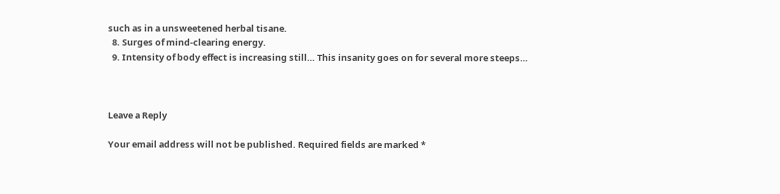such as in a unsweetened herbal tisane.
  8. Surges of mind-clearing energy.
  9. Intensity of body effect is increasing still… This insanity goes on for several more steeps…



Leave a Reply

Your email address will not be published. Required fields are marked *